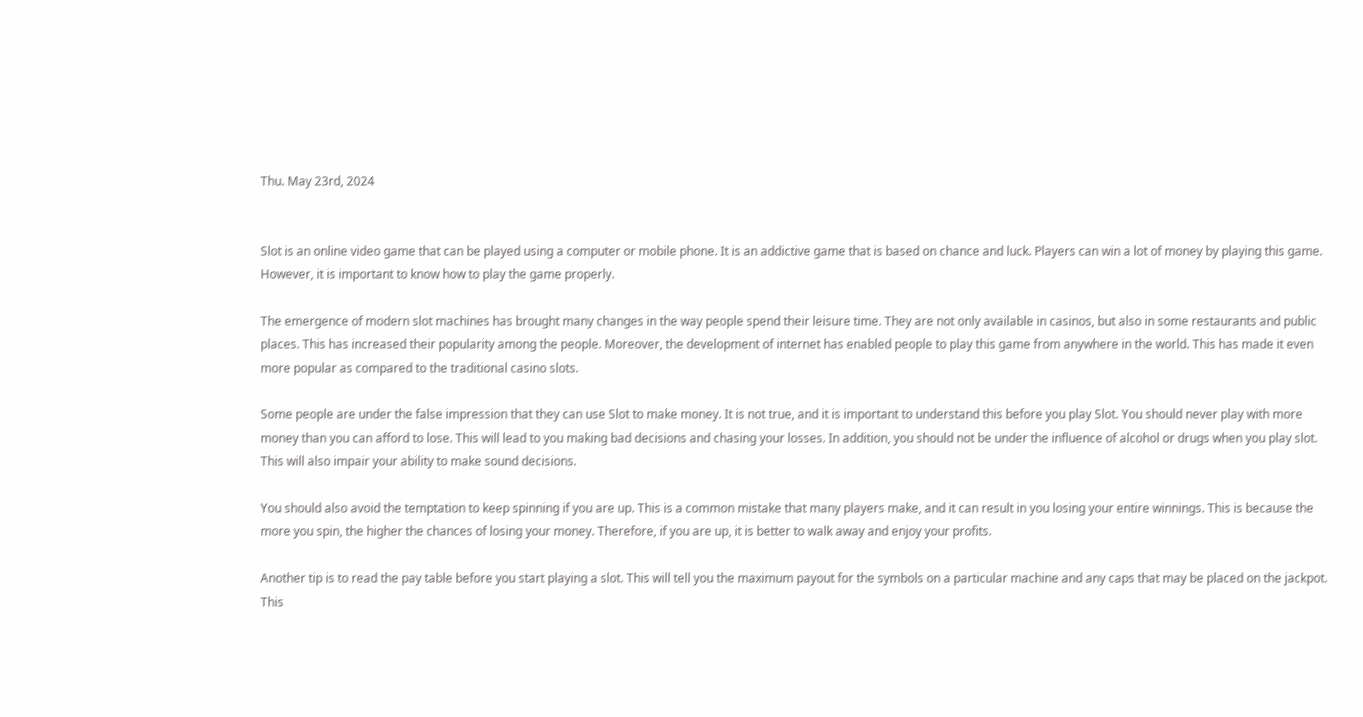Thu. May 23rd, 2024


Slot is an online video game that can be played using a computer or mobile phone. It is an addictive game that is based on chance and luck. Players can win a lot of money by playing this game. However, it is important to know how to play the game properly.

The emergence of modern slot machines has brought many changes in the way people spend their leisure time. They are not only available in casinos, but also in some restaurants and public places. This has increased their popularity among the people. Moreover, the development of internet has enabled people to play this game from anywhere in the world. This has made it even more popular as compared to the traditional casino slots.

Some people are under the false impression that they can use Slot to make money. It is not true, and it is important to understand this before you play Slot. You should never play with more money than you can afford to lose. This will lead to you making bad decisions and chasing your losses. In addition, you should not be under the influence of alcohol or drugs when you play slot. This will also impair your ability to make sound decisions.

You should also avoid the temptation to keep spinning if you are up. This is a common mistake that many players make, and it can result in you losing your entire winnings. This is because the more you spin, the higher the chances of losing your money. Therefore, if you are up, it is better to walk away and enjoy your profits.

Another tip is to read the pay table before you start playing a slot. This will tell you the maximum payout for the symbols on a particular machine and any caps that may be placed on the jackpot. This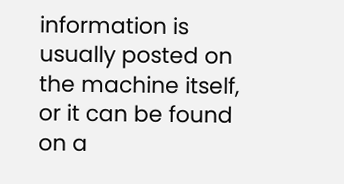information is usually posted on the machine itself, or it can be found on a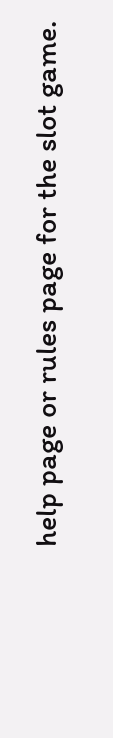help page or rules page for the slot game.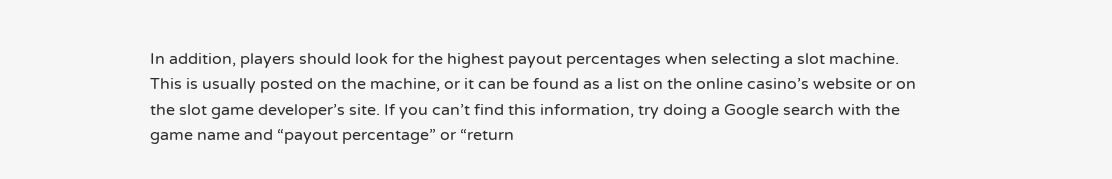In addition, players should look for the highest payout percentages when selecting a slot machine. This is usually posted on the machine, or it can be found as a list on the online casino’s website or on the slot game developer’s site. If you can’t find this information, try doing a Google search with the game name and “payout percentage” or “return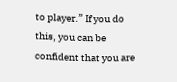to player.” If you do this, you can be confident that you are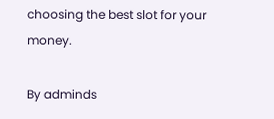choosing the best slot for your money.

By adminds